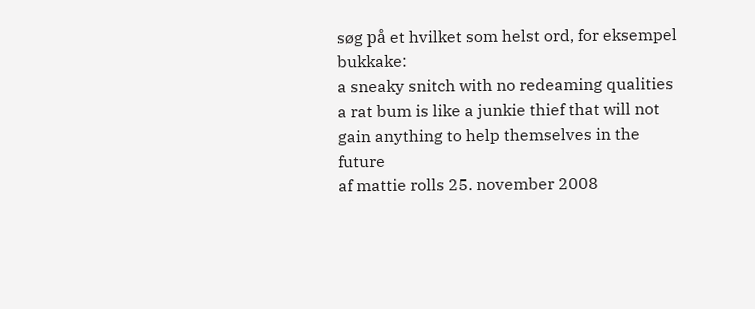søg på et hvilket som helst ord, for eksempel bukkake:
a sneaky snitch with no redeaming qualities
a rat bum is like a junkie thief that will not gain anything to help themselves in the future
af mattie rolls 25. november 2008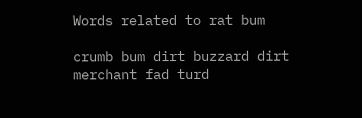Words related to rat bum

crumb bum dirt buzzard dirt merchant fad turd